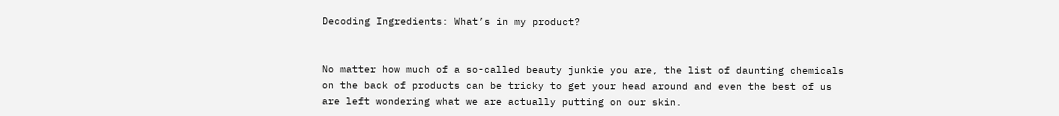Decoding Ingredients: What’s in my product?


No matter how much of a so-called beauty junkie you are, the list of daunting chemicals on the back of products can be tricky to get your head around and even the best of us are left wondering what we are actually putting on our skin.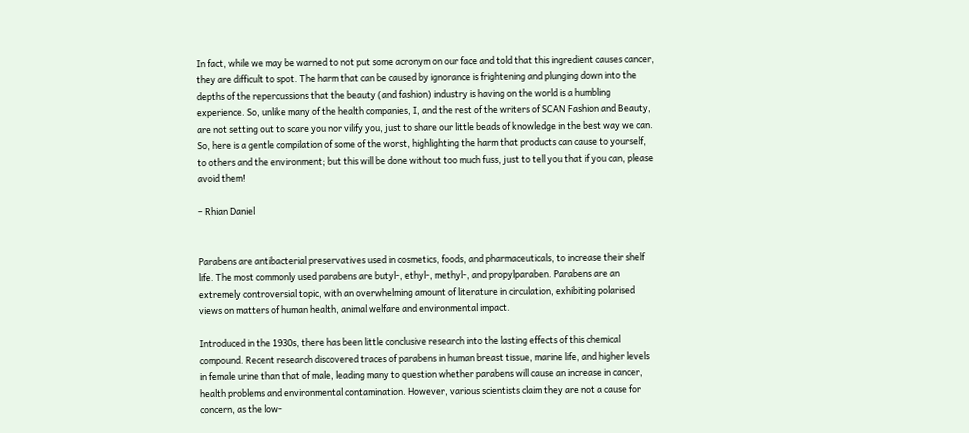In fact, while we may be warned to not put some acronym on our face and told that this ingredient causes cancer, they are difficult to spot. The harm that can be caused by ignorance is frightening and plunging down into the depths of the repercussions that the beauty (and fashion) industry is having on the world is a humbling experience. So, unlike many of the health companies, I, and the rest of the writers of SCAN Fashion and Beauty, are not setting out to scare you nor vilify you, just to share our little beads of knowledge in the best way we can. So, here is a gentle compilation of some of the worst, highlighting the harm that products can cause to yourself, to others and the environment; but this will be done without too much fuss, just to tell you that if you can, please avoid them!

– Rhian Daniel


Parabens are antibacterial preservatives used in cosmetics, foods, and pharmaceuticals, to increase their shelf life. The most commonly used parabens are butyl-, ethyl-, methyl-, and propylparaben. Parabens are an extremely controversial topic, with an overwhelming amount of literature in circulation, exhibiting polarised views on matters of human health, animal welfare and environmental impact.

Introduced in the 1930s, there has been little conclusive research into the lasting effects of this chemical compound. Recent research discovered traces of parabens in human breast tissue, marine life, and higher levels in female urine than that of male, leading many to question whether parabens will cause an increase in cancer, health problems and environmental contamination. However, various scientists claim they are not a cause for concern, as the low-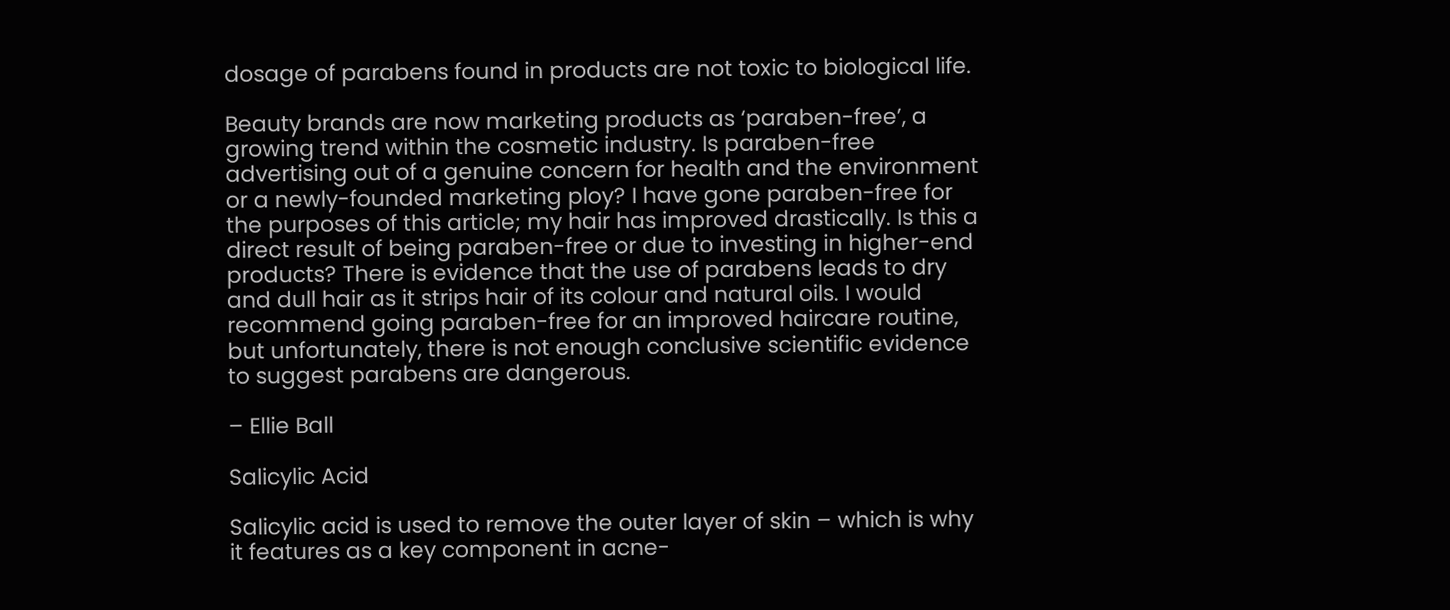dosage of parabens found in products are not toxic to biological life.

Beauty brands are now marketing products as ‘paraben-free’, a growing trend within the cosmetic industry. Is paraben-free advertising out of a genuine concern for health and the environment or a newly-founded marketing ploy? I have gone paraben-free for the purposes of this article; my hair has improved drastically. Is this a direct result of being paraben-free or due to investing in higher-end products? There is evidence that the use of parabens leads to dry and dull hair as it strips hair of its colour and natural oils. I would recommend going paraben-free for an improved haircare routine, but unfortunately, there is not enough conclusive scientific evidence to suggest parabens are dangerous.

– Ellie Ball

Salicylic Acid

Salicylic acid is used to remove the outer layer of skin – which is why it features as a key component in acne-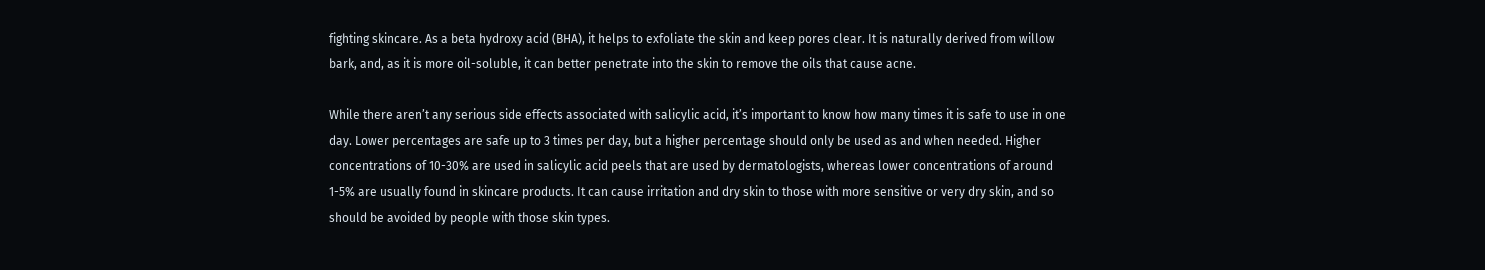fighting skincare. As a beta hydroxy acid (BHA), it helps to exfoliate the skin and keep pores clear. It is naturally derived from willow bark, and, as it is more oil-soluble, it can better penetrate into the skin to remove the oils that cause acne.

While there aren’t any serious side effects associated with salicylic acid, it’s important to know how many times it is safe to use in one day. Lower percentages are safe up to 3 times per day, but a higher percentage should only be used as and when needed. Higher concentrations of 10-30% are used in salicylic acid peels that are used by dermatologists, whereas lower concentrations of around 1-5% are usually found in skincare products. It can cause irritation and dry skin to those with more sensitive or very dry skin, and so should be avoided by people with those skin types.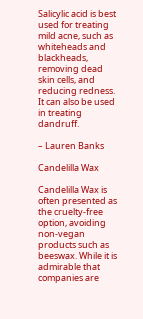Salicylic acid is best used for treating mild acne, such as whiteheads and blackheads, removing dead skin cells, and reducing redness. It can also be used in treating dandruff.

– Lauren Banks

Candelilla Wax

Candelilla Wax is often presented as the cruelty-free option, avoiding non-vegan products such as beeswax. While it is admirable that companies are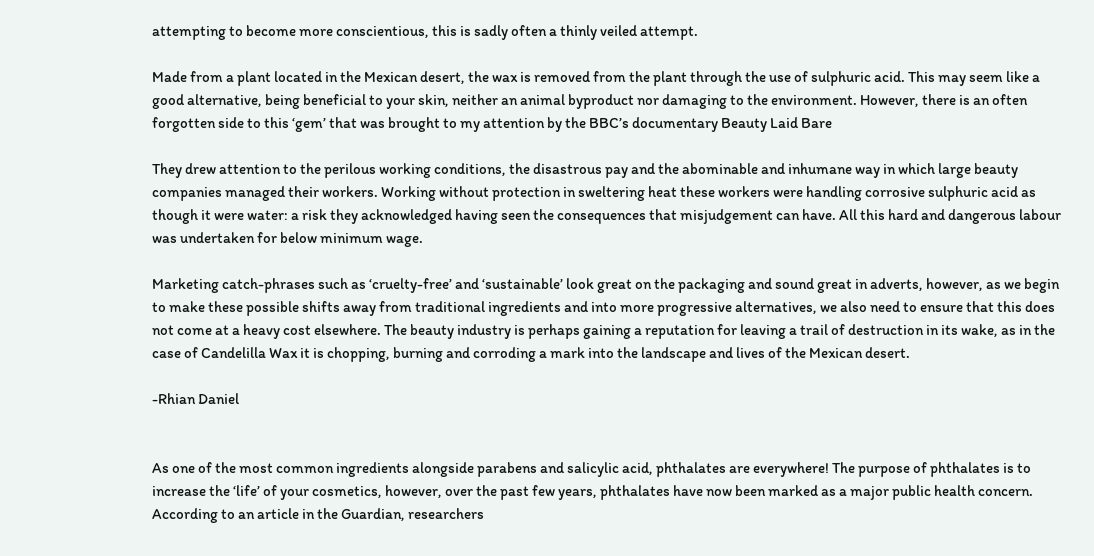attempting to become more conscientious, this is sadly often a thinly veiled attempt.

Made from a plant located in the Mexican desert, the wax is removed from the plant through the use of sulphuric acid. This may seem like a good alternative, being beneficial to your skin, neither an animal byproduct nor damaging to the environment. However, there is an often forgotten side to this ‘gem’ that was brought to my attention by the BBC’s documentary Beauty Laid Bare

They drew attention to the perilous working conditions, the disastrous pay and the abominable and inhumane way in which large beauty companies managed their workers. Working without protection in sweltering heat these workers were handling corrosive sulphuric acid as though it were water: a risk they acknowledged having seen the consequences that misjudgement can have. All this hard and dangerous labour was undertaken for below minimum wage.

Marketing catch-phrases such as ‘cruelty-free’ and ‘sustainable’ look great on the packaging and sound great in adverts, however, as we begin to make these possible shifts away from traditional ingredients and into more progressive alternatives, we also need to ensure that this does not come at a heavy cost elsewhere. The beauty industry is perhaps gaining a reputation for leaving a trail of destruction in its wake, as in the case of Candelilla Wax it is chopping, burning and corroding a mark into the landscape and lives of the Mexican desert.

-Rhian Daniel


As one of the most common ingredients alongside parabens and salicylic acid, phthalates are everywhere! The purpose of phthalates is to increase the ‘life’ of your cosmetics, however, over the past few years, phthalates have now been marked as a major public health concern. According to an article in the Guardian, researchers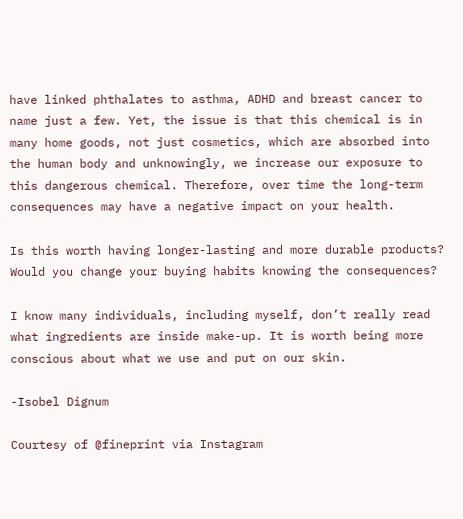have linked phthalates to asthma, ADHD and breast cancer to name just a few. Yet, the issue is that this chemical is in many home goods, not just cosmetics, which are absorbed into the human body and unknowingly, we increase our exposure to this dangerous chemical. Therefore, over time the long-term consequences may have a negative impact on your health.

Is this worth having longer-lasting and more durable products? Would you change your buying habits knowing the consequences?

I know many individuals, including myself, don’t really read what ingredients are inside make-up. It is worth being more conscious about what we use and put on our skin.

-Isobel Dignum

Courtesy of @fineprint via Instagram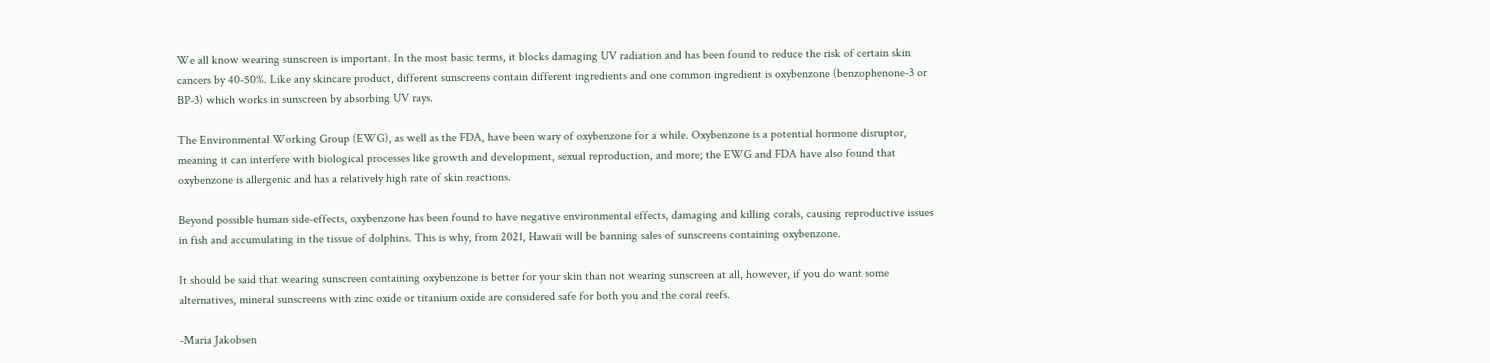We all know wearing sunscreen is important. In the most basic terms, it blocks damaging UV radiation and has been found to reduce the risk of certain skin cancers by 40-50%. Like any skincare product, different sunscreens contain different ingredients and one common ingredient is oxybenzone (benzophenone-3 or BP-3) which works in sunscreen by absorbing UV rays.

The Environmental Working Group (EWG), as well as the FDA, have been wary of oxybenzone for a while. Oxybenzone is a potential hormone disruptor, meaning it can interfere with biological processes like growth and development, sexual reproduction, and more; the EWG and FDA have also found that oxybenzone is allergenic and has a relatively high rate of skin reactions.

Beyond possible human side-effects, oxybenzone has been found to have negative environmental effects, damaging and killing corals, causing reproductive issues in fish and accumulating in the tissue of dolphins. This is why, from 2021, Hawaii will be banning sales of sunscreens containing oxybenzone.

It should be said that wearing sunscreen containing oxybenzone is better for your skin than not wearing sunscreen at all, however, if you do want some alternatives, mineral sunscreens with zinc oxide or titanium oxide are considered safe for both you and the coral reefs.

-Maria Jakobsen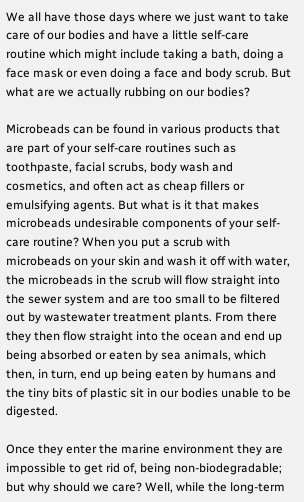We all have those days where we just want to take care of our bodies and have a little self-care routine which might include taking a bath, doing a face mask or even doing a face and body scrub. But what are we actually rubbing on our bodies?

Microbeads can be found in various products that are part of your self-care routines such as toothpaste, facial scrubs, body wash and cosmetics, and often act as cheap fillers or emulsifying agents. But what is it that makes microbeads undesirable components of your self-care routine? When you put a scrub with microbeads on your skin and wash it off with water, the microbeads in the scrub will flow straight into the sewer system and are too small to be filtered out by wastewater treatment plants. From there they then flow straight into the ocean and end up being absorbed or eaten by sea animals, which then, in turn, end up being eaten by humans and the tiny bits of plastic sit in our bodies unable to be digested.

Once they enter the marine environment they are impossible to get rid of, being non-biodegradable; but why should we care? Well, while the long-term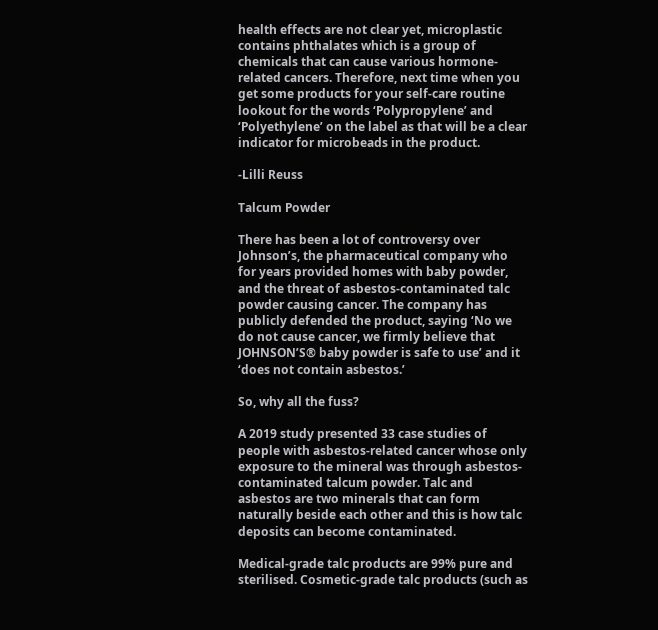health effects are not clear yet, microplastic contains phthalates which is a group of chemicals that can cause various hormone-related cancers. Therefore, next time when you get some products for your self-care routine lookout for the words ‘Polypropylene’ and ‘Polyethylene’ on the label as that will be a clear indicator for microbeads in the product.

-Lilli Reuss

Talcum Powder

There has been a lot of controversy over Johnson’s, the pharmaceutical company who for years provided homes with baby powder, and the threat of asbestos-contaminated talc powder causing cancer. The company has publicly defended the product, saying ‘No we do not cause cancer, we firmly believe that JOHNSON’S® baby powder is safe to use’ and it ‘does not contain asbestos.’

So, why all the fuss?

A 2019 study presented 33 case studies of people with asbestos-related cancer whose only exposure to the mineral was through asbestos-contaminated talcum powder. Talc and asbestos are two minerals that can form naturally beside each other and this is how talc deposits can become contaminated.

Medical-grade talc products are 99% pure and sterilised. Cosmetic-grade talc products (such as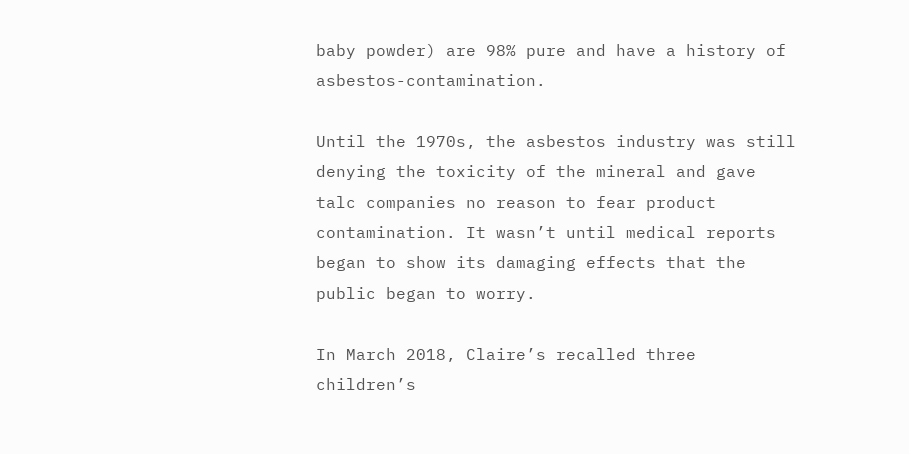baby powder) are 98% pure and have a history of asbestos-contamination.

Until the 1970s, the asbestos industry was still denying the toxicity of the mineral and gave talc companies no reason to fear product contamination. It wasn’t until medical reports began to show its damaging effects that the public began to worry.

In March 2018, Claire’s recalled three children’s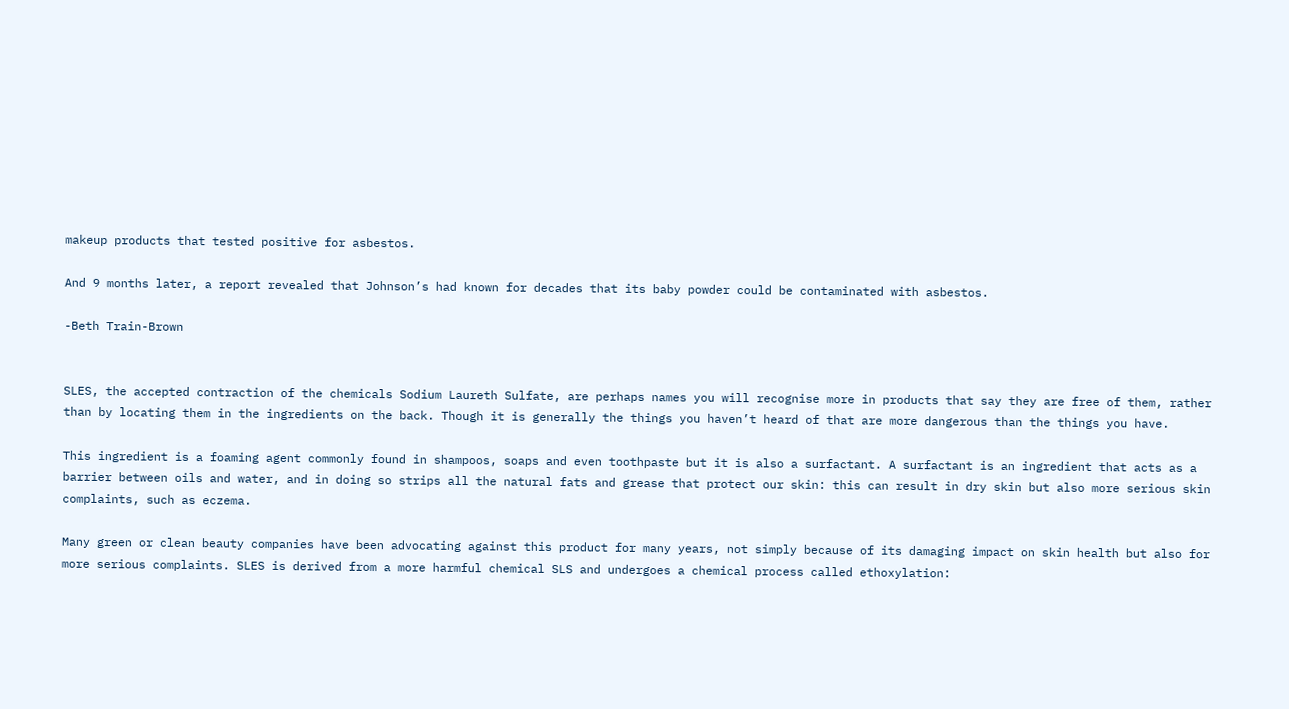makeup products that tested positive for asbestos.

And 9 months later, a report revealed that Johnson’s had known for decades that its baby powder could be contaminated with asbestos.

-Beth Train-Brown


SLES, the accepted contraction of the chemicals Sodium Laureth Sulfate, are perhaps names you will recognise more in products that say they are free of them, rather than by locating them in the ingredients on the back. Though it is generally the things you haven’t heard of that are more dangerous than the things you have.

This ingredient is a foaming agent commonly found in shampoos, soaps and even toothpaste but it is also a surfactant. A surfactant is an ingredient that acts as a barrier between oils and water, and in doing so strips all the natural fats and grease that protect our skin: this can result in dry skin but also more serious skin complaints, such as eczema.

Many green or clean beauty companies have been advocating against this product for many years, not simply because of its damaging impact on skin health but also for more serious complaints. SLES is derived from a more harmful chemical SLS and undergoes a chemical process called ethoxylation: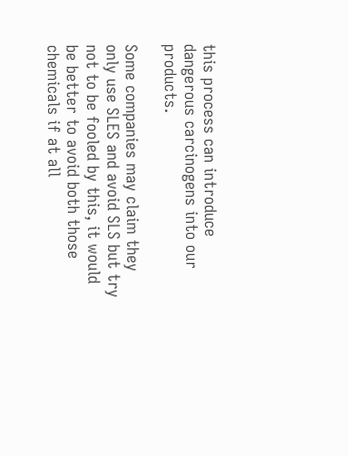this process can introduce dangerous carcinogens into our products.

Some companies may claim they only use SLES and avoid SLS but try not to be fooled by this, it would be better to avoid both those chemicals if at all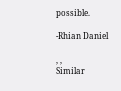possible.

-Rhian Daniel

, ,
Similar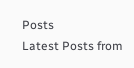Posts
Latest Posts from